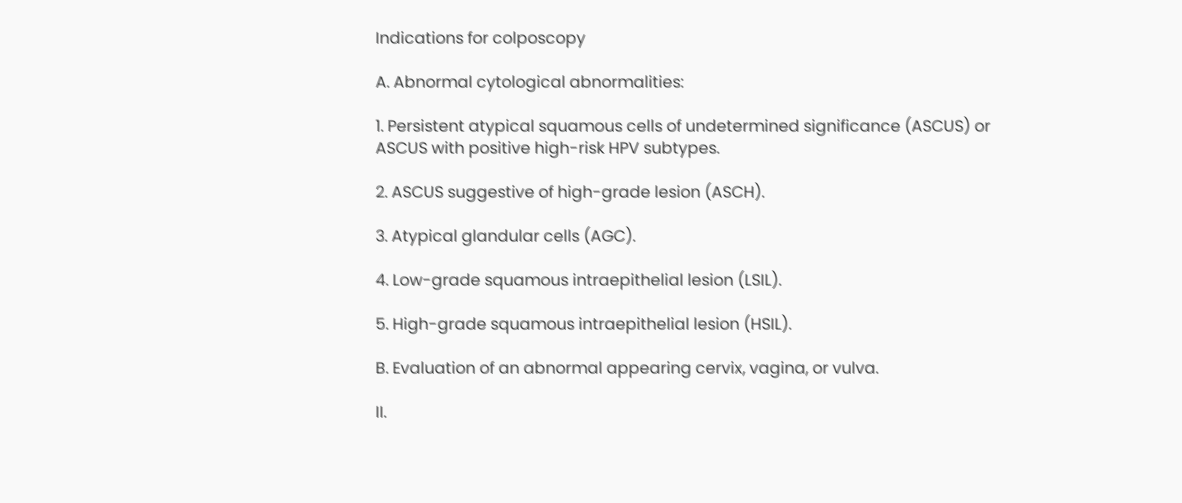Indications for colposcopy

A. Abnormal cytological abnormalities:

1. Persistent atypical squamous cells of undetermined significance (ASCUS) or ASCUS with positive high-risk HPV subtypes.

2. ASCUS suggestive of high-grade lesion (ASCH).

3. Atypical glandular cells (AGC).

4. Low-grade squamous intraepithelial lesion (LSIL).

5. High-grade squamous intraepithelial lesion (HSIL).

B. Evaluation of an abnormal appearing cervix, vagina, or vulva.

II.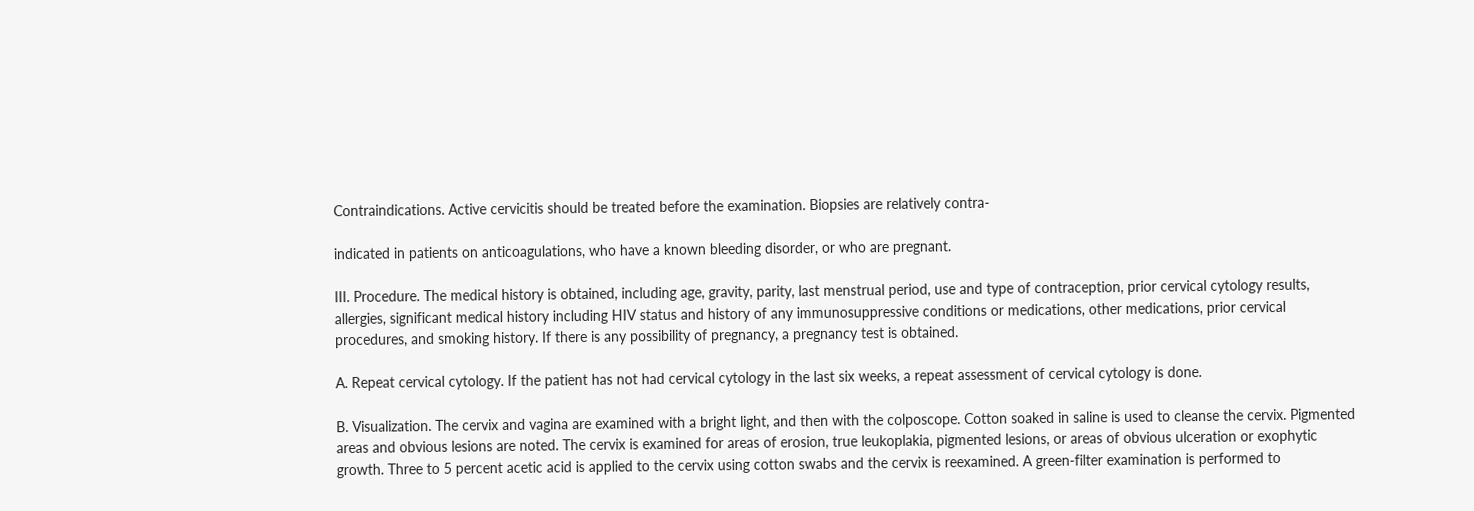Contraindications. Active cervicitis should be treated before the examination. Biopsies are relatively contra-

indicated in patients on anticoagulations, who have a known bleeding disorder, or who are pregnant.

III. Procedure. The medical history is obtained, including age, gravity, parity, last menstrual period, use and type of contraception, prior cervical cytology results, allergies, significant medical history including HIV status and history of any immunosuppressive conditions or medications, other medications, prior cervical procedures, and smoking history. If there is any possibility of pregnancy, a pregnancy test is obtained.

A. Repeat cervical cytology. If the patient has not had cervical cytology in the last six weeks, a repeat assessment of cervical cytology is done.

B. Visualization. The cervix and vagina are examined with a bright light, and then with the colposcope. Cotton soaked in saline is used to cleanse the cervix. Pigmented areas and obvious lesions are noted. The cervix is examined for areas of erosion, true leukoplakia, pigmented lesions, or areas of obvious ulceration or exophytic growth. Three to 5 percent acetic acid is applied to the cervix using cotton swabs and the cervix is reexamined. A green-filter examination is performed to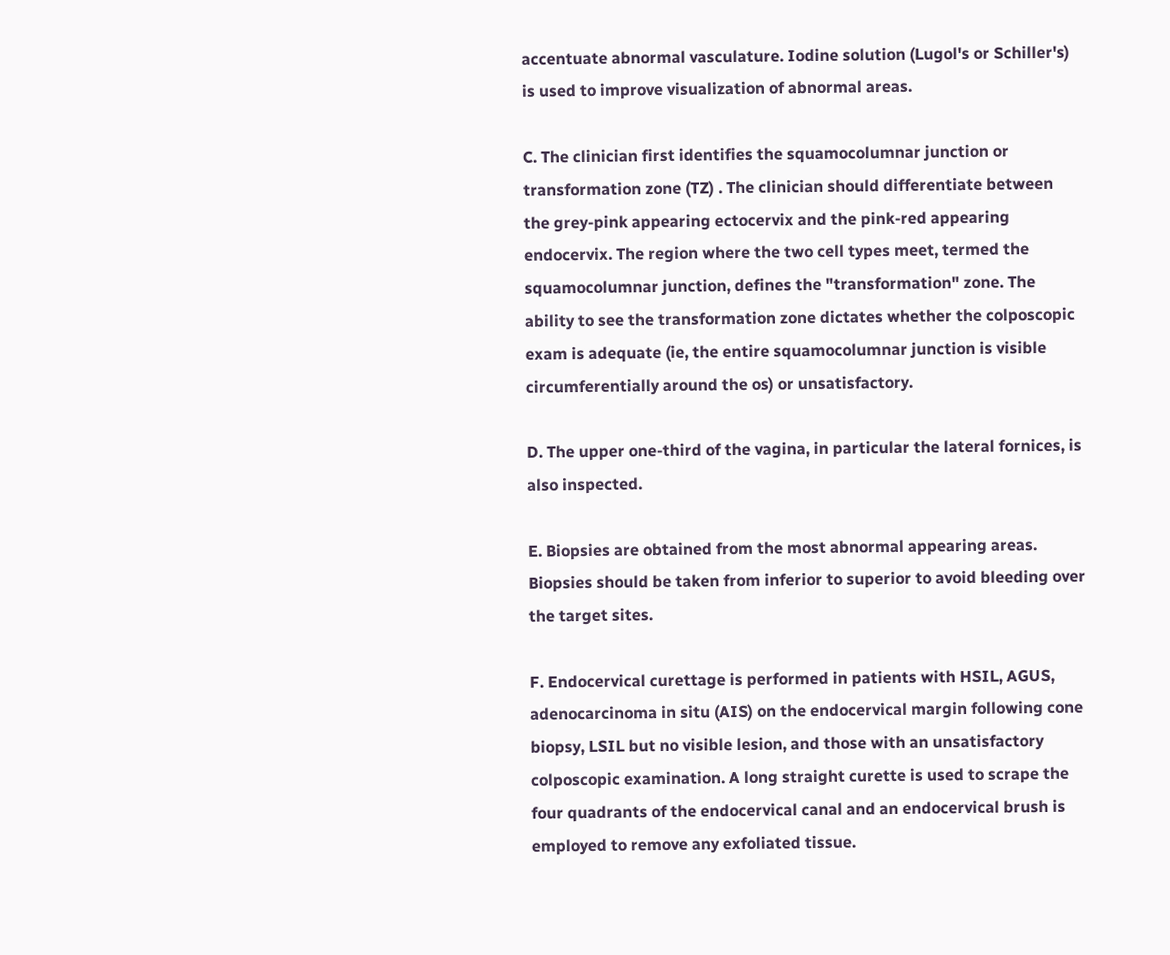accentuate abnormal vasculature. Iodine solution (Lugol's or Schiller's) is used to improve visualization of abnormal areas.

C. The clinician first identifies the squamocolumnar junction or transformation zone (TZ) . The clinician should differentiate between the grey-pink appearing ectocervix and the pink-red appearing endocervix. The region where the two cell types meet, termed the squamocolumnar junction, defines the "transformation" zone. The ability to see the transformation zone dictates whether the colposcopic exam is adequate (ie, the entire squamocolumnar junction is visible circumferentially around the os) or unsatisfactory.

D. The upper one-third of the vagina, in particular the lateral fornices, is also inspected.

E. Biopsies are obtained from the most abnormal appearing areas. Biopsies should be taken from inferior to superior to avoid bleeding over the target sites.

F. Endocervical curettage is performed in patients with HSIL, AGUS, adenocarcinoma in situ (AIS) on the endocervical margin following cone biopsy, LSIL but no visible lesion, and those with an unsatisfactory colposcopic examination. A long straight curette is used to scrape the four quadrants of the endocervical canal and an endocervical brush is employed to remove any exfoliated tissue.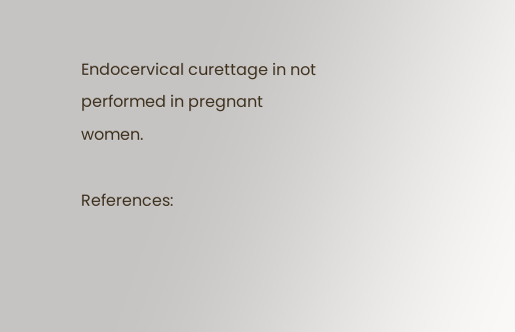Endocervical curettage in not performed in pregnant women.

References: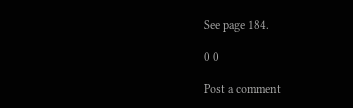See page 184.

0 0

Post a comment